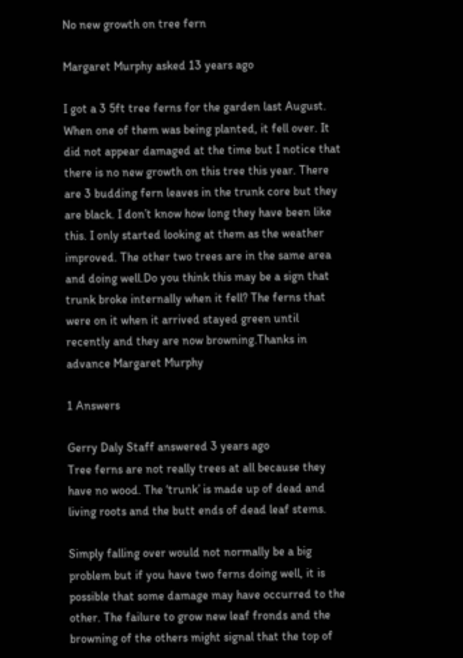No new growth on tree fern

Margaret Murphy asked 13 years ago

I got a 3 5ft tree ferns for the garden last August. When one of them was being planted, it fell over. It did not appear damaged at the time but I notice that there is no new growth on this tree this year. There are 3 budding fern leaves in the trunk core but they are black. I don’t know how long they have been like this. I only started looking at them as the weather improved. The other two trees are in the same area and doing well.Do you think this may be a sign that trunk broke internally when it fell? The ferns that were on it when it arrived stayed green until recently and they are now browning.Thanks in advance Margaret Murphy

1 Answers

Gerry Daly Staff answered 3 years ago
Tree ferns are not really trees at all because they have no wood. The ‘trunk’ is made up of dead and living roots and the butt ends of dead leaf stems.

Simply falling over would not normally be a big problem but if you have two ferns doing well, it is possible that some damage may have occurred to the other. The failure to grow new leaf fronds and the browning of the others might signal that the top of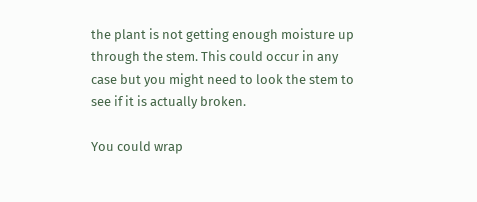the plant is not getting enough moisture up through the stem. This could occur in any case but you might need to look the stem to see if it is actually broken.

You could wrap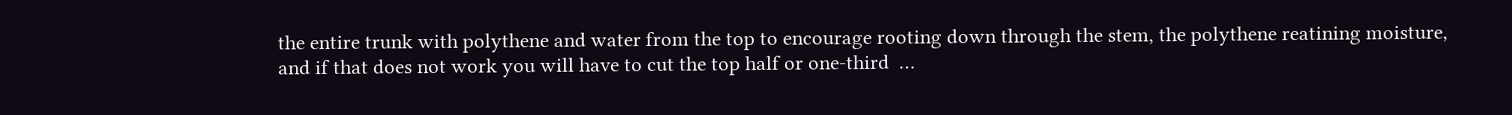the entire trunk with polythene and water from the top to encourage rooting down through the stem, the polythene reatining moisture, and if that does not work you will have to cut the top half or one-third  …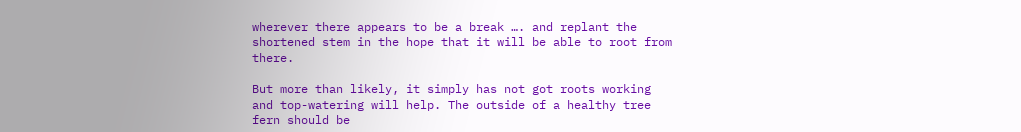wherever there appears to be a break …. and replant the shortened stem in the hope that it will be able to root from there.

But more than likely, it simply has not got roots working and top-watering will help. The outside of a healthy tree fern should be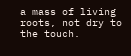a mass of living roots, not dry to the touch.